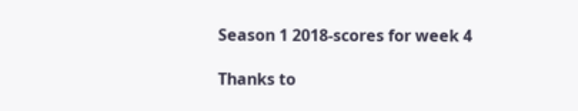Season 1 2018-scores for week 4

Thanks to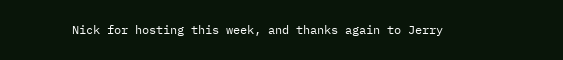Nick for hosting this week, and thanks again to Jerry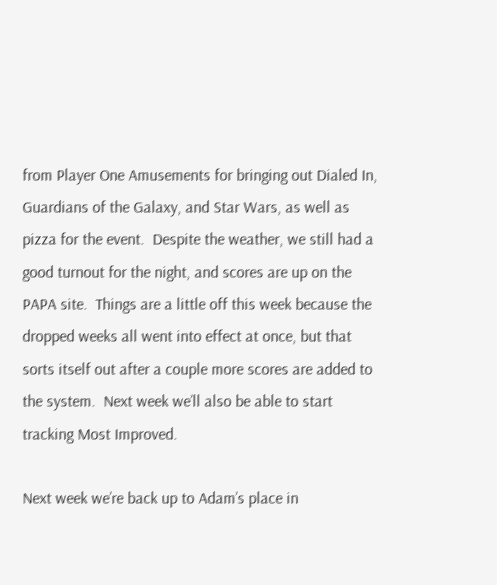from Player One Amusements for bringing out Dialed In, Guardians of the Galaxy, and Star Wars, as well as pizza for the event.  Despite the weather, we still had a good turnout for the night, and scores are up on the PAPA site.  Things are a little off this week because the dropped weeks all went into effect at once, but that sorts itself out after a couple more scores are added to the system.  Next week we’ll also be able to start tracking Most Improved.

Next week we’re back up to Adam’s place in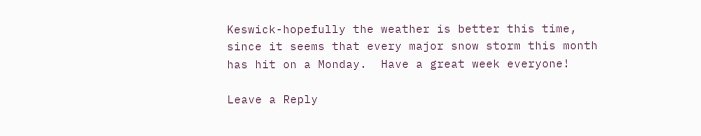Keswick-hopefully the weather is better this time, since it seems that every major snow storm this month has hit on a Monday.  Have a great week everyone!

Leave a Reply